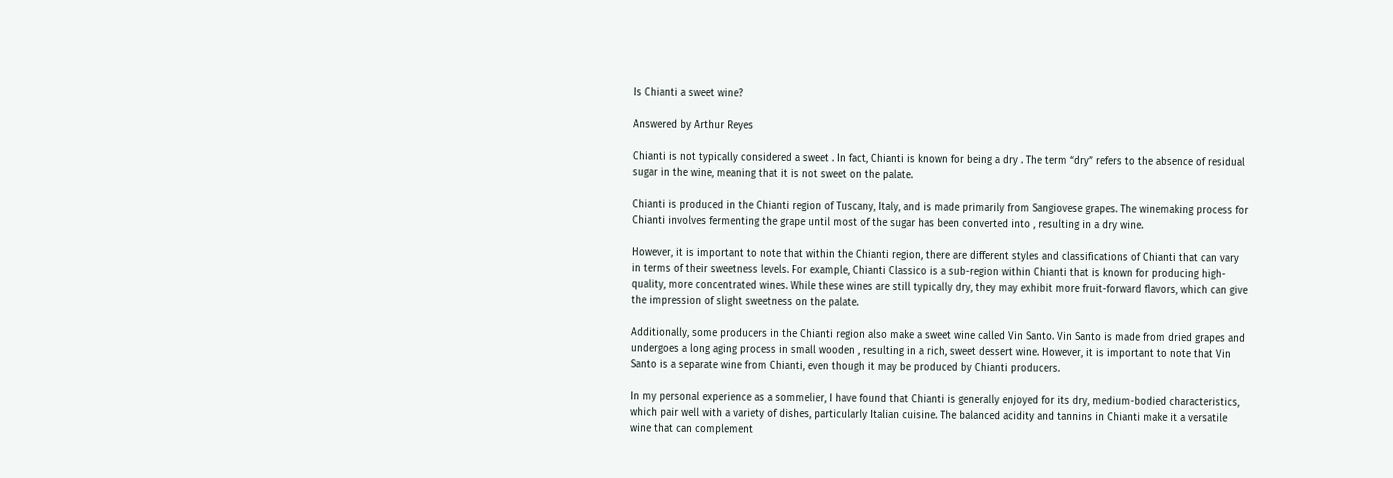Is Chianti a sweet wine?

Answered by Arthur Reyes

Chianti is not typically considered a sweet . In fact, Chianti is known for being a dry . The term “dry” refers to the absence of residual sugar in the wine, meaning that it is not sweet on the palate.

Chianti is produced in the Chianti region of Tuscany, Italy, and is made primarily from Sangiovese grapes. The winemaking process for Chianti involves fermenting the grape until most of the sugar has been converted into , resulting in a dry wine.

However, it is important to note that within the Chianti region, there are different styles and classifications of Chianti that can vary in terms of their sweetness levels. For example, Chianti Classico is a sub-region within Chianti that is known for producing high-quality, more concentrated wines. While these wines are still typically dry, they may exhibit more fruit-forward flavors, which can give the impression of slight sweetness on the palate.

Additionally, some producers in the Chianti region also make a sweet wine called Vin Santo. Vin Santo is made from dried grapes and undergoes a long aging process in small wooden , resulting in a rich, sweet dessert wine. However, it is important to note that Vin Santo is a separate wine from Chianti, even though it may be produced by Chianti producers.

In my personal experience as a sommelier, I have found that Chianti is generally enjoyed for its dry, medium-bodied characteristics, which pair well with a variety of dishes, particularly Italian cuisine. The balanced acidity and tannins in Chianti make it a versatile wine that can complement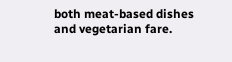both meat-based dishes and vegetarian fare.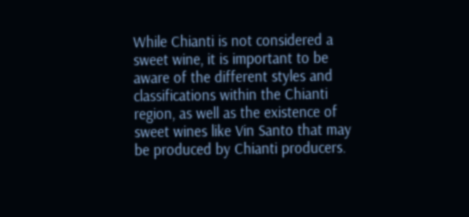While Chianti is not considered a sweet wine, it is important to be aware of the different styles and classifications within the Chianti region, as well as the existence of sweet wines like Vin Santo that may be produced by Chianti producers.